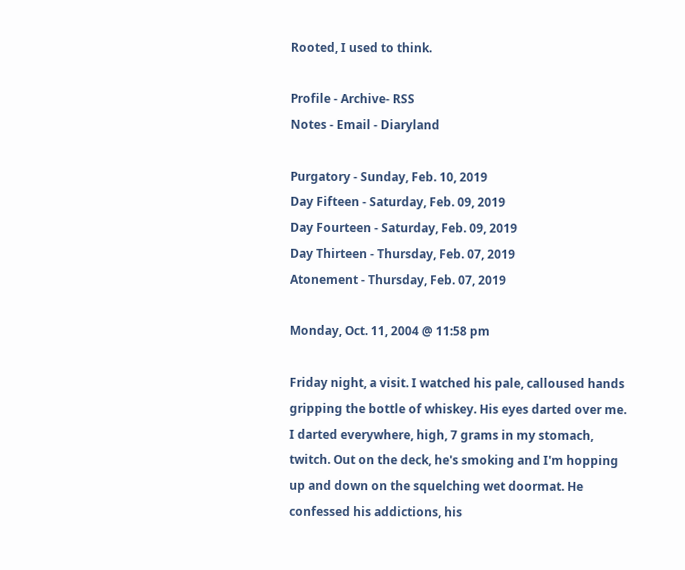Rooted, I used to think.

Profile - Archive- RSS
Notes - Email - Diaryland

Purgatory - Sunday, Feb. 10, 2019
Day Fifteen - Saturday, Feb. 09, 2019
Day Fourteen - Saturday, Feb. 09, 2019
Day Thirteen - Thursday, Feb. 07, 2019
Atonement - Thursday, Feb. 07, 2019

Monday, Oct. 11, 2004 @ 11:58 pm

Friday night, a visit. I watched his pale, calloused hands gripping the bottle of whiskey. His eyes darted over me. I darted everywhere, high, 7 grams in my stomach, twitch. Out on the deck, he's smoking and I'm hopping up and down on the squelching wet doormat. He confessed his addictions, his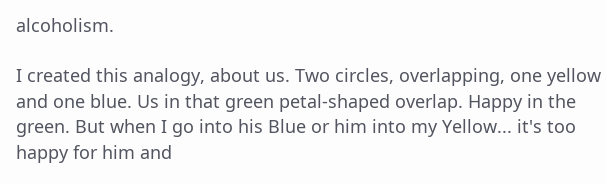alcoholism.

I created this analogy, about us. Two circles, overlapping, one yellow and one blue. Us in that green petal-shaped overlap. Happy in the green. But when I go into his Blue or him into my Yellow... it's too happy for him and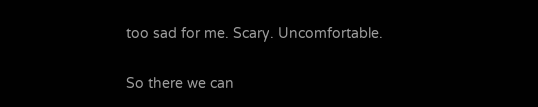too sad for me. Scary. Uncomfortable.

So there we can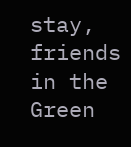stay, friends in the Green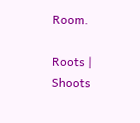Room.

Roots | Shoots